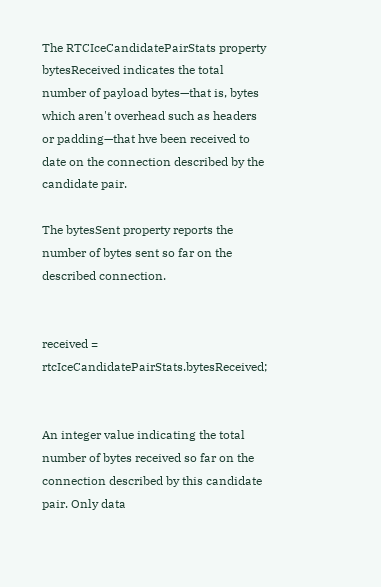The RTCIceCandidatePairStats property bytesReceived indicates the total number of payload bytes—that is, bytes which aren't overhead such as headers or padding—that hve been received to date on the connection described by the candidate pair.

The bytesSent property reports the number of bytes sent so far on the described connection.


received = rtcIceCandidatePairStats.bytesReceived;


An integer value indicating the total number of bytes received so far on the connection described by this candidate pair. Only data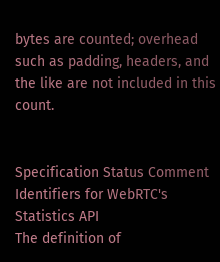bytes are counted; overhead such as padding, headers, and the like are not included in this count.


Specification Status Comment
Identifiers for WebRTC's Statistics API
The definition of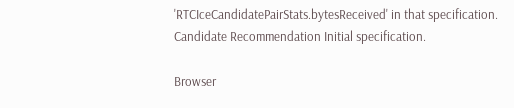'RTCIceCandidatePairStats.bytesReceived' in that specification.
Candidate Recommendation Initial specification.

Browser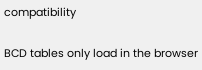compatibility

BCD tables only load in the browser